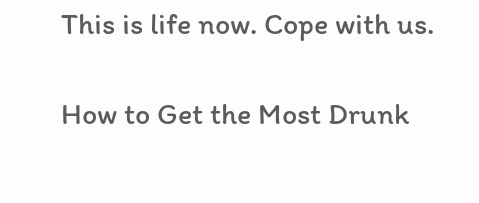This is life now. Cope with us.

How to Get the Most Drunk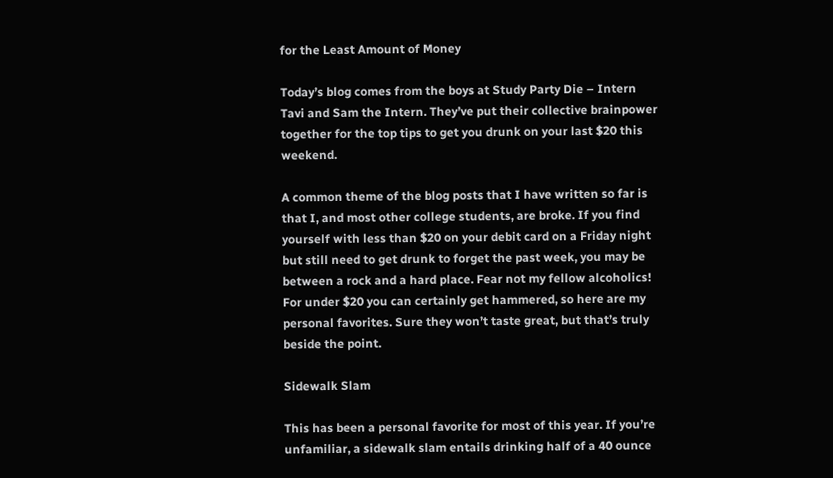for the Least Amount of Money

Today’s blog comes from the boys at Study Party Die – Intern Tavi and Sam the Intern. They’ve put their collective brainpower together for the top tips to get you drunk on your last $20 this weekend.

A common theme of the blog posts that I have written so far is that I, and most other college students, are broke. If you find yourself with less than $20 on your debit card on a Friday night but still need to get drunk to forget the past week, you may be between a rock and a hard place. Fear not my fellow alcoholics! For under $20 you can certainly get hammered, so here are my personal favorites. Sure they won’t taste great, but that’s truly beside the point.

Sidewalk Slam

This has been a personal favorite for most of this year. If you’re unfamiliar, a sidewalk slam entails drinking half of a 40 ounce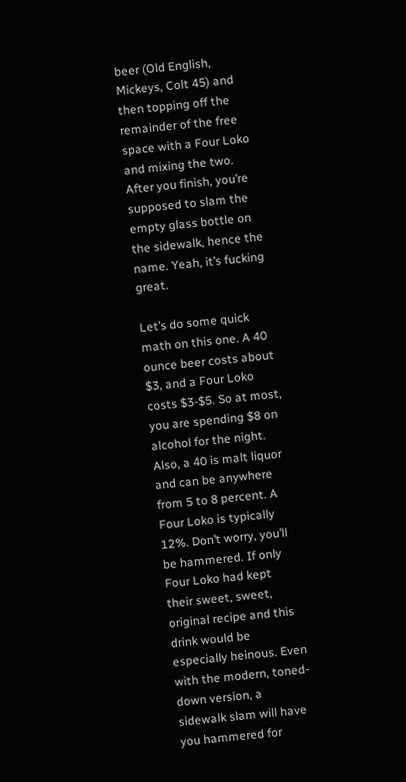beer (Old English, Mickeys, Colt 45) and then topping off the remainder of the free space with a Four Loko and mixing the two. After you finish, you’re supposed to slam the empty glass bottle on the sidewalk, hence the name. Yeah, it’s fucking great.

Let’s do some quick math on this one. A 40 ounce beer costs about $3, and a Four Loko costs $3-$5. So at most, you are spending $8 on alcohol for the night. Also, a 40 is malt liquor and can be anywhere from 5 to 8 percent. A Four Loko is typically 12%. Don’t worry, you’ll be hammered. If only Four Loko had kept their sweet, sweet, original recipe and this drink would be especially heinous. Even with the modern, toned-down version, a sidewalk slam will have you hammered for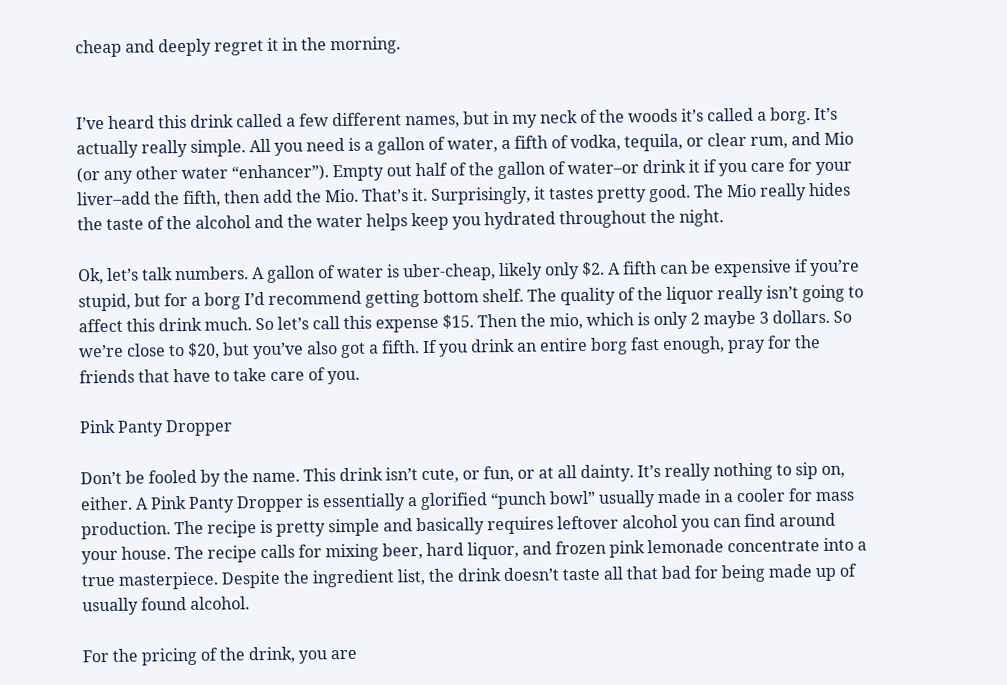cheap and deeply regret it in the morning.


I’ve heard this drink called a few different names, but in my neck of the woods it’s called a borg. It’s actually really simple. All you need is a gallon of water, a fifth of vodka, tequila, or clear rum, and Mio (or any other water “enhancer”). Empty out half of the gallon of water–or drink it if you care for your liver–add the fifth, then add the Mio. That’s it. Surprisingly, it tastes pretty good. The Mio really hides the taste of the alcohol and the water helps keep you hydrated throughout the night.

Ok, let’s talk numbers. A gallon of water is uber-cheap, likely only $2. A fifth can be expensive if you’re stupid, but for a borg I’d recommend getting bottom shelf. The quality of the liquor really isn’t going to affect this drink much. So let’s call this expense $15. Then the mio, which is only 2 maybe 3 dollars. So we’re close to $20, but you’ve also got a fifth. If you drink an entire borg fast enough, pray for the friends that have to take care of you.

Pink Panty Dropper

Don’t be fooled by the name. This drink isn’t cute, or fun, or at all dainty. It’s really nothing to sip on, either. A Pink Panty Dropper is essentially a glorified “punch bowl” usually made in a cooler for mass production. The recipe is pretty simple and basically requires leftover alcohol you can find around your house. The recipe calls for mixing beer, hard liquor, and frozen pink lemonade concentrate into a true masterpiece. Despite the ingredient list, the drink doesn’t taste all that bad for being made up of usually found alcohol.

For the pricing of the drink, you are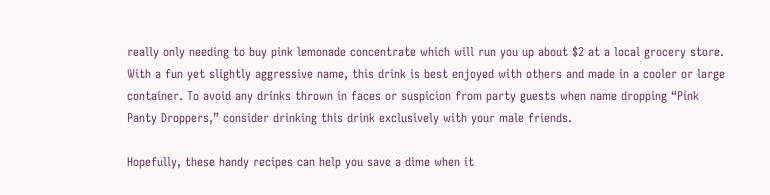really only needing to buy pink lemonade concentrate which will run you up about $2 at a local grocery store. With a fun yet slightly aggressive name, this drink is best enjoyed with others and made in a cooler or large container. To avoid any drinks thrown in faces or suspicion from party guests when name dropping “Pink Panty Droppers,” consider drinking this drink exclusively with your male friends.

Hopefully, these handy recipes can help you save a dime when it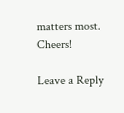matters most. Cheers!

Leave a Reply